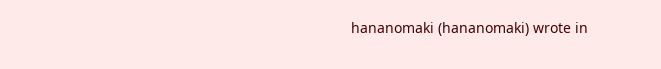hananomaki (hananomaki) wrote in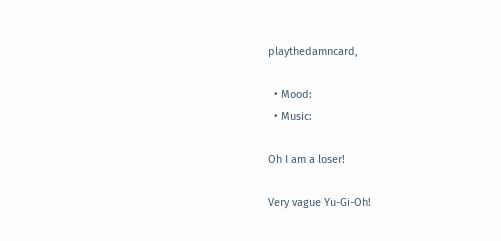playthedamncard,

  • Mood:
  • Music:

Oh I am a loser!

Very vague Yu-Gi-Oh!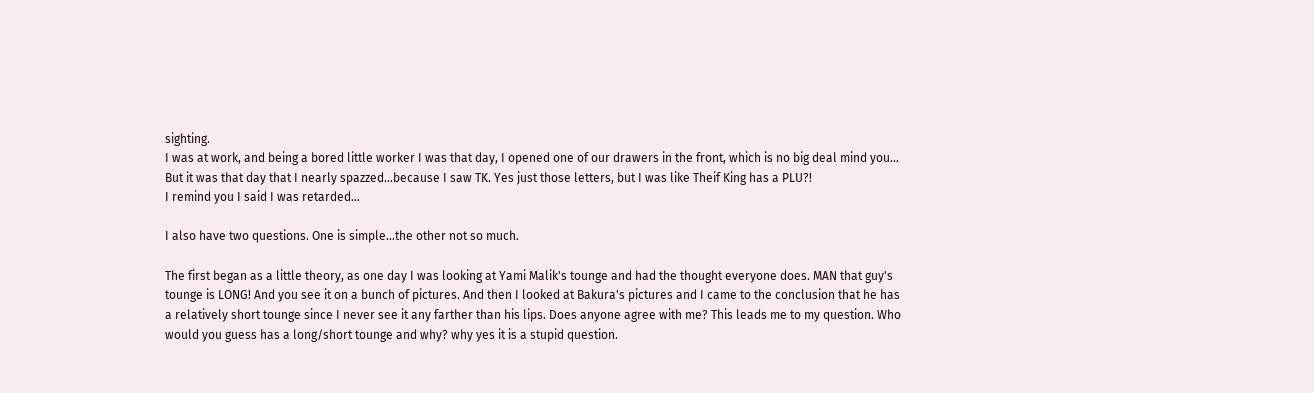sighting.
I was at work, and being a bored little worker I was that day, I opened one of our drawers in the front, which is no big deal mind you...
But it was that day that I nearly spazzed...because I saw TK. Yes just those letters, but I was like Theif King has a PLU?!
I remind you I said I was retarded...

I also have two questions. One is simple...the other not so much.

The first began as a little theory, as one day I was looking at Yami Malik's tounge and had the thought everyone does. MAN that guy's tounge is LONG! And you see it on a bunch of pictures. And then I looked at Bakura's pictures and I came to the conclusion that he has a relatively short tounge since I never see it any farther than his lips. Does anyone agree with me? This leads me to my question. Who would you guess has a long/short tounge and why? why yes it is a stupid question.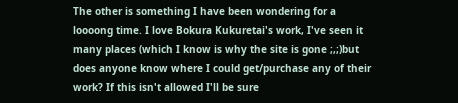The other is something I have been wondering for a loooong time. I love Bokura Kukuretai's work, I've seen it many places (which I know is why the site is gone ;,;)but does anyone know where I could get/purchase any of their work? If this isn't allowed I'll be sure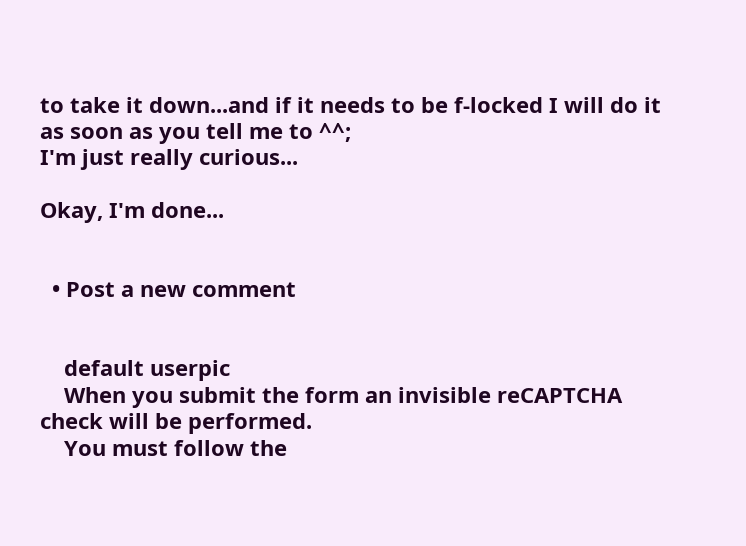to take it down...and if it needs to be f-locked I will do it as soon as you tell me to ^^;
I'm just really curious...

Okay, I'm done...


  • Post a new comment


    default userpic
    When you submit the form an invisible reCAPTCHA check will be performed.
    You must follow the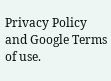Privacy Policy and Google Terms of use.